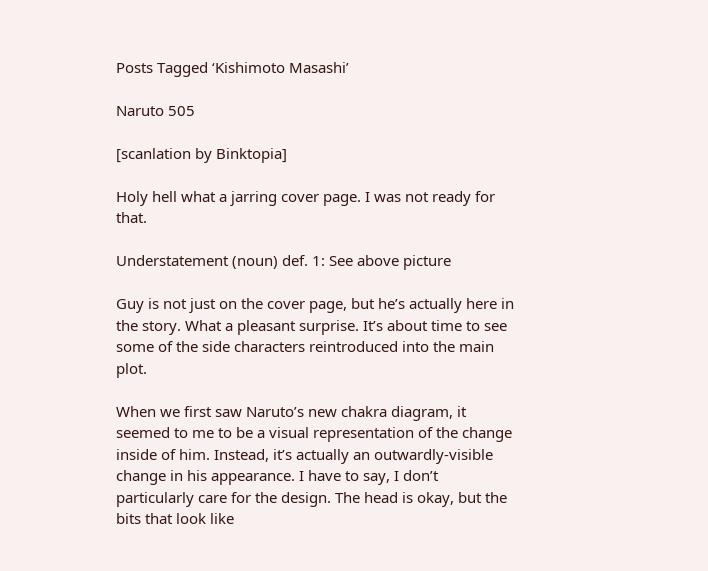Posts Tagged ‘Kishimoto Masashi’

Naruto 505

[scanlation by Binktopia]

Holy hell what a jarring cover page. I was not ready for that.

Understatement (noun) def. 1: See above picture

Guy is not just on the cover page, but he’s actually here in the story. What a pleasant surprise. It’s about time to see some of the side characters reintroduced into the main plot.

When we first saw Naruto’s new chakra diagram, it seemed to me to be a visual representation of the change inside of him. Instead, it’s actually an outwardly-visible change in his appearance. I have to say, I don’t particularly care for the design. The head is okay, but the bits that look like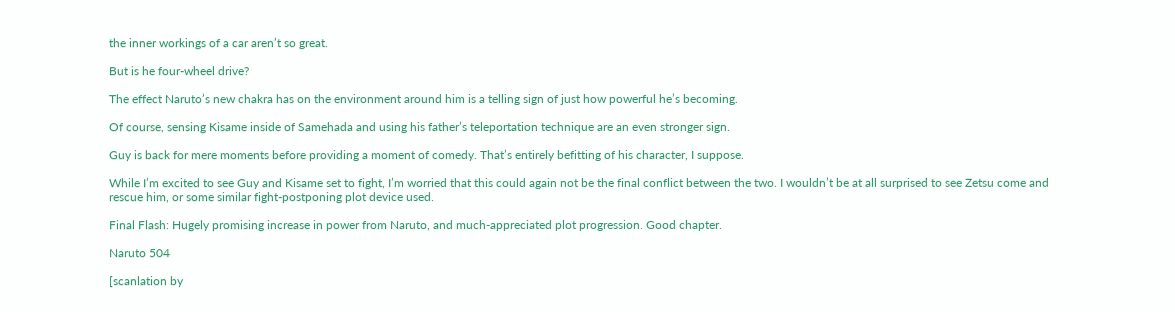the inner workings of a car aren’t so great.

But is he four-wheel drive?

The effect Naruto’s new chakra has on the environment around him is a telling sign of just how powerful he’s becoming.

Of course, sensing Kisame inside of Samehada and using his father’s teleportation technique are an even stronger sign.

Guy is back for mere moments before providing a moment of comedy. That’s entirely befitting of his character, I suppose.

While I’m excited to see Guy and Kisame set to fight, I’m worried that this could again not be the final conflict between the two. I wouldn’t be at all surprised to see Zetsu come and rescue him, or some similar fight-postponing plot device used.

Final Flash: Hugely promising increase in power from Naruto, and much-appreciated plot progression. Good chapter.

Naruto 504

[scanlation by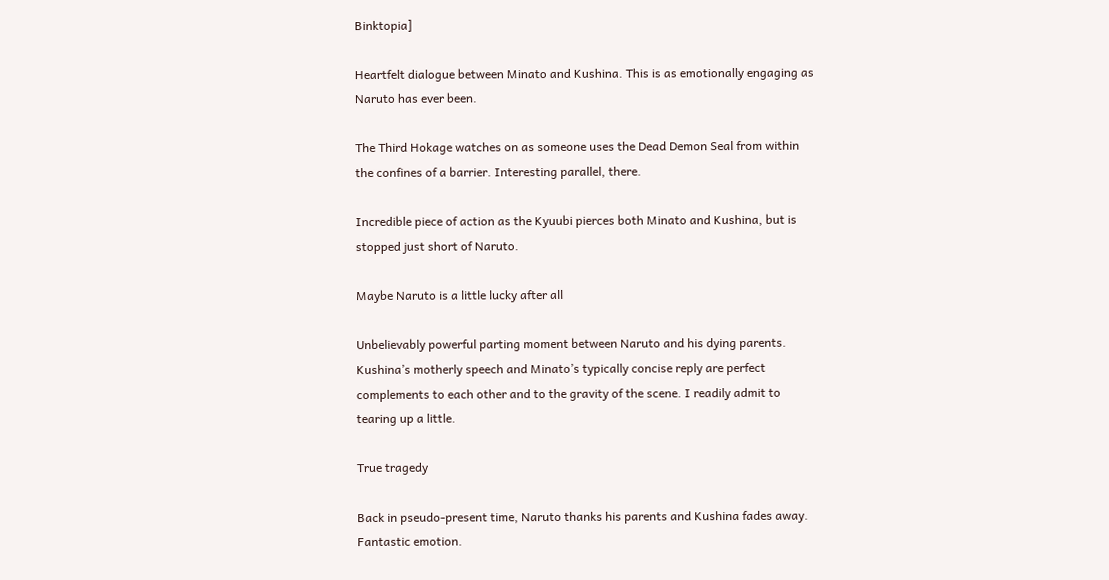Binktopia]

Heartfelt dialogue between Minato and Kushina. This is as emotionally engaging as Naruto has ever been.

The Third Hokage watches on as someone uses the Dead Demon Seal from within the confines of a barrier. Interesting parallel, there.

Incredible piece of action as the Kyuubi pierces both Minato and Kushina, but is stopped just short of Naruto.

Maybe Naruto is a little lucky after all

Unbelievably powerful parting moment between Naruto and his dying parents. Kushina’s motherly speech and Minato’s typically concise reply are perfect complements to each other and to the gravity of the scene. I readily admit to tearing up a little.

True tragedy

Back in pseudo-present time, Naruto thanks his parents and Kushina fades away. Fantastic emotion.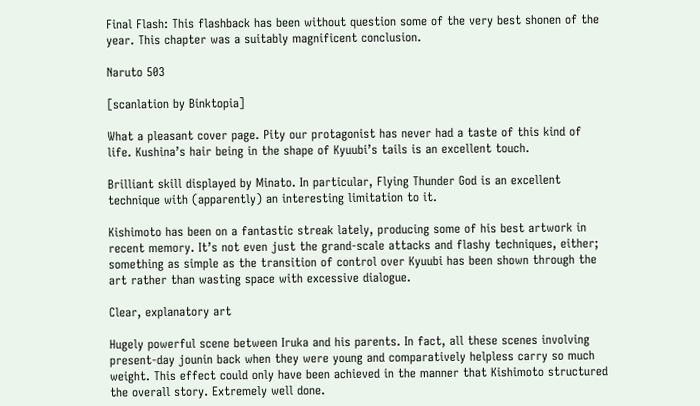Final Flash: This flashback has been without question some of the very best shonen of the year. This chapter was a suitably magnificent conclusion.

Naruto 503

[scanlation by Binktopia]

What a pleasant cover page. Pity our protagonist has never had a taste of this kind of life. Kushina’s hair being in the shape of Kyuubi’s tails is an excellent touch.

Brilliant skill displayed by Minato. In particular, Flying Thunder God is an excellent technique with (apparently) an interesting limitation to it.

Kishimoto has been on a fantastic streak lately, producing some of his best artwork in recent memory. It’s not even just the grand-scale attacks and flashy techniques, either; something as simple as the transition of control over Kyuubi has been shown through the art rather than wasting space with excessive dialogue.

Clear, explanatory art

Hugely powerful scene between Iruka and his parents. In fact, all these scenes involving present-day jounin back when they were young and comparatively helpless carry so much weight. This effect could only have been achieved in the manner that Kishimoto structured the overall story. Extremely well done.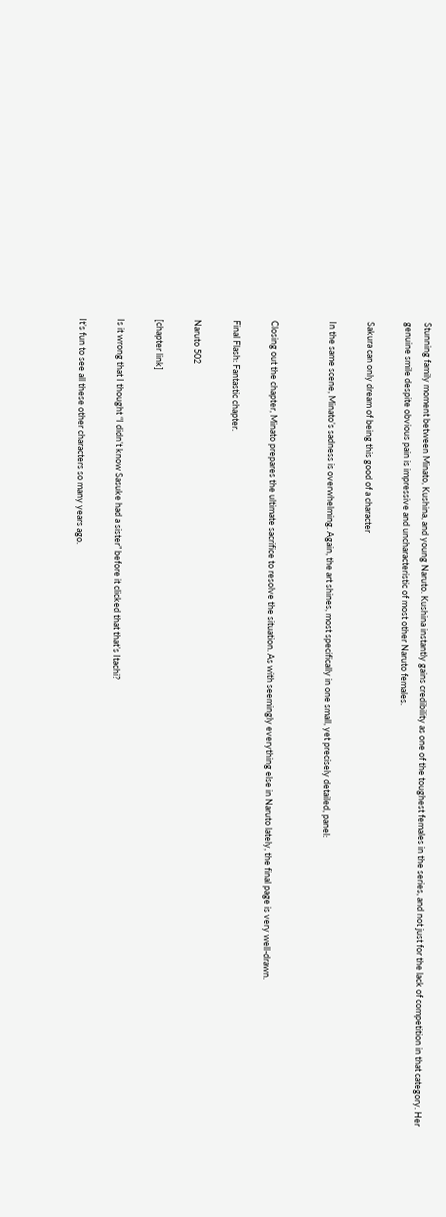Stunning family moment between Minato, Kushina, and young Naruto. Kushina instantly gains credibility as one of the toughest females in the series, and not just for the lack of competition in that category. Her genuine smile despite obvious pain is impressive and uncharacteristic of most other Naruto females.

Sakura can only dream of being this good of a character

In the same scene, Minato’s sadness is overwhelming. Again, the art shines, most specifically in one small, yet precisely detailed, panel:


Closing out the chapter, Minato prepares the ultimate sacrifice to resolve the situation. As with seemingly everything else in Naruto lately, the final page is very well-drawn.

Final Flash: Fantastic chapter.

Naruto 502

[chapter link]

Is it wrong that I thought “I didn’t know Sasuke had a sister” before it clicked that that’s Itachi?

It’s fun to see all these other characters so many years ago.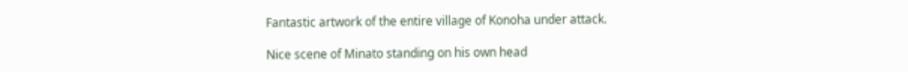Fantastic artwork of the entire village of Konoha under attack.

Nice scene of Minato standing on his own head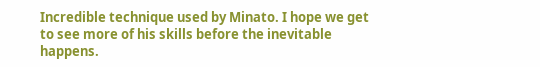Incredible technique used by Minato. I hope we get to see more of his skills before the inevitable happens.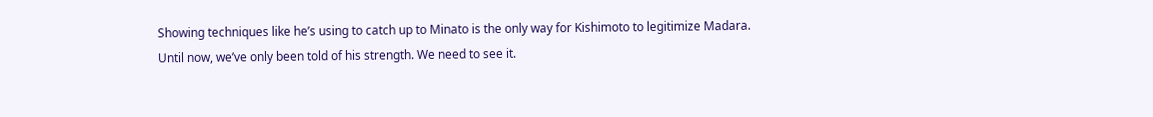Showing techniques like he’s using to catch up to Minato is the only way for Kishimoto to legitimize Madara. Until now, we’ve only been told of his strength. We need to see it.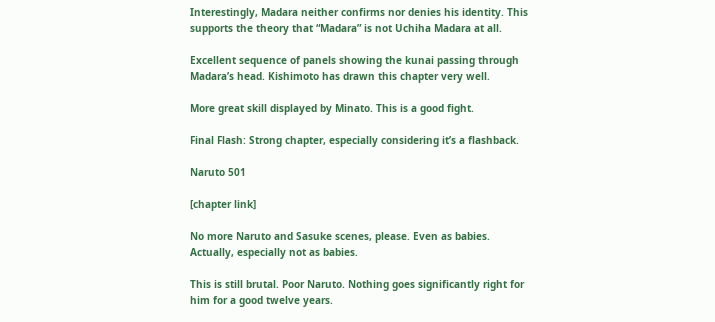Interestingly, Madara neither confirms nor denies his identity. This supports the theory that “Madara” is not Uchiha Madara at all.

Excellent sequence of panels showing the kunai passing through Madara’s head. Kishimoto has drawn this chapter very well.

More great skill displayed by Minato. This is a good fight.

Final Flash: Strong chapter, especially considering it’s a flashback.

Naruto 501

[chapter link]

No more Naruto and Sasuke scenes, please. Even as babies. Actually, especially not as babies.

This is still brutal. Poor Naruto. Nothing goes significantly right for him for a good twelve years.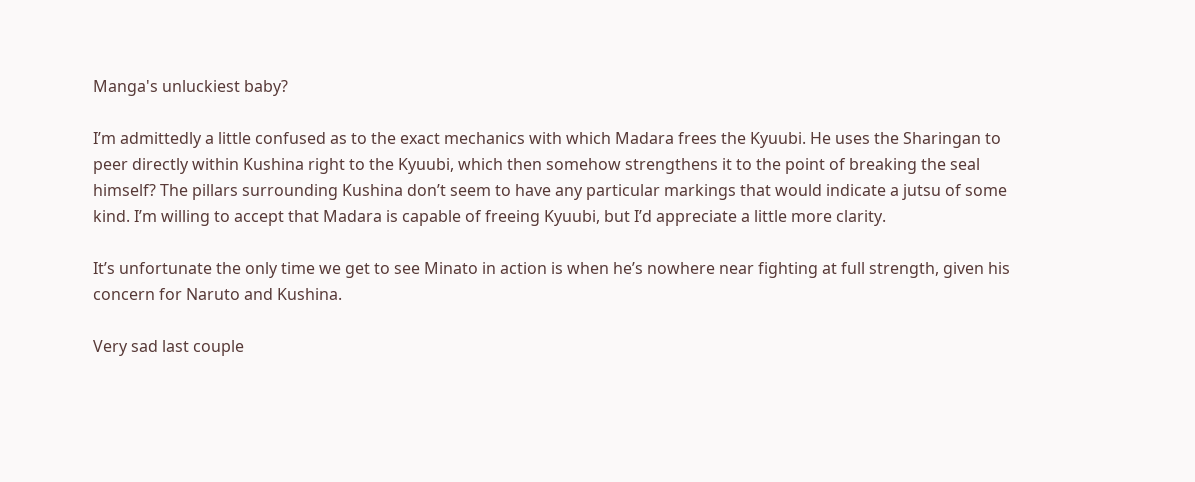Manga's unluckiest baby?

I’m admittedly a little confused as to the exact mechanics with which Madara frees the Kyuubi. He uses the Sharingan to peer directly within Kushina right to the Kyuubi, which then somehow strengthens it to the point of breaking the seal himself? The pillars surrounding Kushina don’t seem to have any particular markings that would indicate a jutsu of some kind. I’m willing to accept that Madara is capable of freeing Kyuubi, but I’d appreciate a little more clarity.

It’s unfortunate the only time we get to see Minato in action is when he’s nowhere near fighting at full strength, given his concern for Naruto and Kushina.

Very sad last couple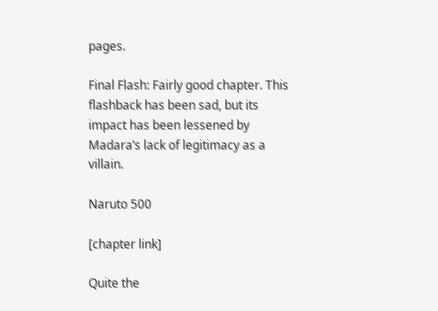pages.

Final Flash: Fairly good chapter. This flashback has been sad, but its impact has been lessened by Madara’s lack of legitimacy as a villain.

Naruto 500

[chapter link]

Quite the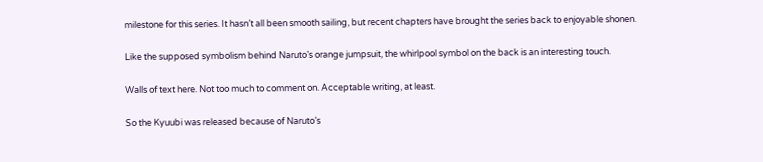milestone for this series. It hasn’t all been smooth sailing, but recent chapters have brought the series back to enjoyable shonen.

Like the supposed symbolism behind Naruto’s orange jumpsuit, the whirlpool symbol on the back is an interesting touch.

Walls of text here. Not too much to comment on. Acceptable writing, at least.

So the Kyuubi was released because of Naruto’s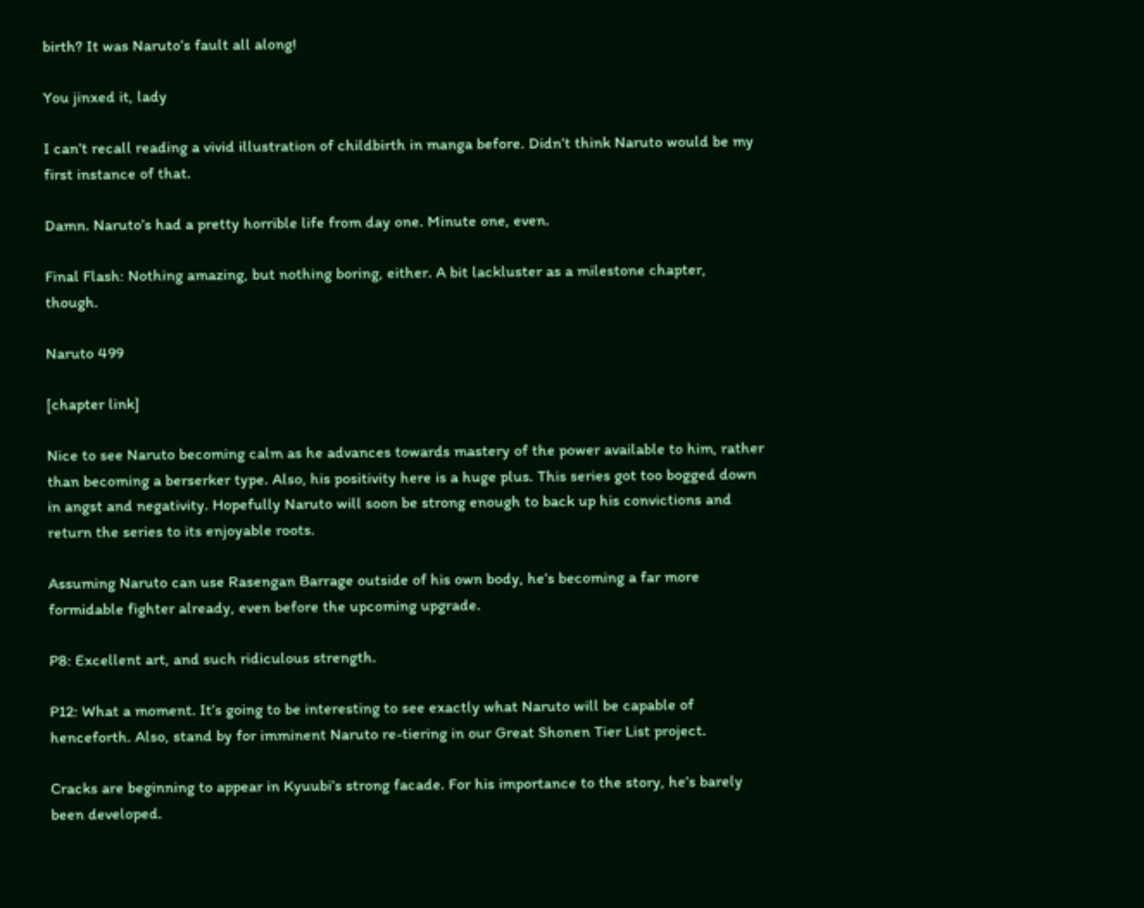birth? It was Naruto’s fault all along!

You jinxed it, lady

I can’t recall reading a vivid illustration of childbirth in manga before. Didn’t think Naruto would be my first instance of that.

Damn. Naruto’s had a pretty horrible life from day one. Minute one, even.

Final Flash: Nothing amazing, but nothing boring, either. A bit lackluster as a milestone chapter, though.

Naruto 499

[chapter link]

Nice to see Naruto becoming calm as he advances towards mastery of the power available to him, rather than becoming a berserker type. Also, his positivity here is a huge plus. This series got too bogged down in angst and negativity. Hopefully Naruto will soon be strong enough to back up his convictions and return the series to its enjoyable roots.

Assuming Naruto can use Rasengan Barrage outside of his own body, he’s becoming a far more formidable fighter already, even before the upcoming upgrade.

P8: Excellent art, and such ridiculous strength.

P12: What a moment. It’s going to be interesting to see exactly what Naruto will be capable of henceforth. Also, stand by for imminent Naruto re-tiering in our Great Shonen Tier List project.

Cracks are beginning to appear in Kyuubi’s strong facade. For his importance to the story, he’s barely been developed.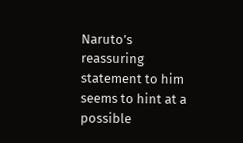Naruto’s reassuring statement to him seems to hint at a possible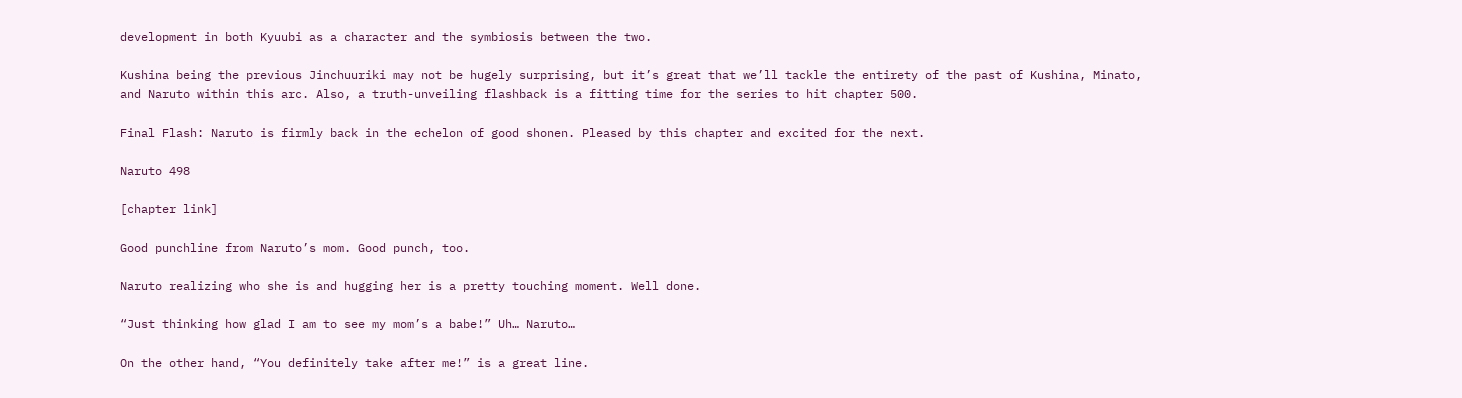development in both Kyuubi as a character and the symbiosis between the two.

Kushina being the previous Jinchuuriki may not be hugely surprising, but it’s great that we’ll tackle the entirety of the past of Kushina, Minato, and Naruto within this arc. Also, a truth-unveiling flashback is a fitting time for the series to hit chapter 500.

Final Flash: Naruto is firmly back in the echelon of good shonen. Pleased by this chapter and excited for the next.

Naruto 498

[chapter link]

Good punchline from Naruto’s mom. Good punch, too.

Naruto realizing who she is and hugging her is a pretty touching moment. Well done.

“Just thinking how glad I am to see my mom’s a babe!” Uh… Naruto…

On the other hand, “You definitely take after me!” is a great line.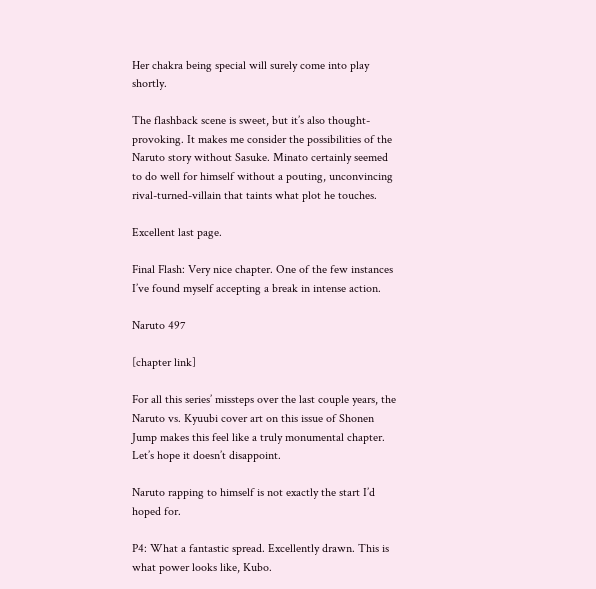Her chakra being special will surely come into play shortly.

The flashback scene is sweet, but it’s also thought-provoking. It makes me consider the possibilities of the Naruto story without Sasuke. Minato certainly seemed to do well for himself without a pouting, unconvincing rival-turned-villain that taints what plot he touches.

Excellent last page.

Final Flash: Very nice chapter. One of the few instances I’ve found myself accepting a break in intense action.

Naruto 497

[chapter link]

For all this series’ missteps over the last couple years, the Naruto vs. Kyuubi cover art on this issue of Shonen Jump makes this feel like a truly monumental chapter. Let’s hope it doesn’t disappoint.

Naruto rapping to himself is not exactly the start I’d hoped for.

P4: What a fantastic spread. Excellently drawn. This is what power looks like, Kubo.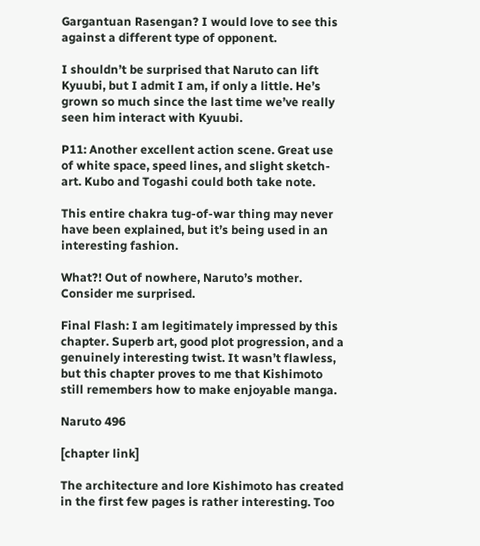Gargantuan Rasengan? I would love to see this against a different type of opponent.

I shouldn’t be surprised that Naruto can lift Kyuubi, but I admit I am, if only a little. He’s grown so much since the last time we’ve really seen him interact with Kyuubi.

P11: Another excellent action scene. Great use of white space, speed lines, and slight sketch-art. Kubo and Togashi could both take note.

This entire chakra tug-of-war thing may never have been explained, but it’s being used in an interesting fashion.

What?! Out of nowhere, Naruto’s mother. Consider me surprised.

Final Flash: I am legitimately impressed by this chapter. Superb art, good plot progression, and a genuinely interesting twist. It wasn’t flawless, but this chapter proves to me that Kishimoto still remembers how to make enjoyable manga.

Naruto 496

[chapter link]

The architecture and lore Kishimoto has created in the first few pages is rather interesting. Too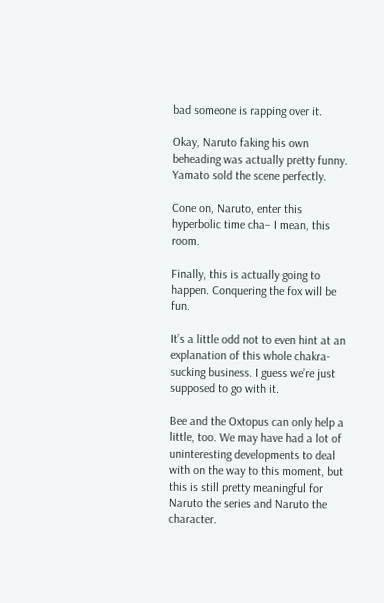bad someone is rapping over it.

Okay, Naruto faking his own beheading was actually pretty funny. Yamato sold the scene perfectly.

Cone on, Naruto, enter this hyperbolic time cha– I mean, this room.

Finally, this is actually going to happen. Conquering the fox will be fun.

It’s a little odd not to even hint at an explanation of this whole chakra-sucking business. I guess we’re just supposed to go with it.

Bee and the Oxtopus can only help a little, too. We may have had a lot of uninteresting developments to deal with on the way to this moment, but this is still pretty meaningful for Naruto the series and Naruto the character.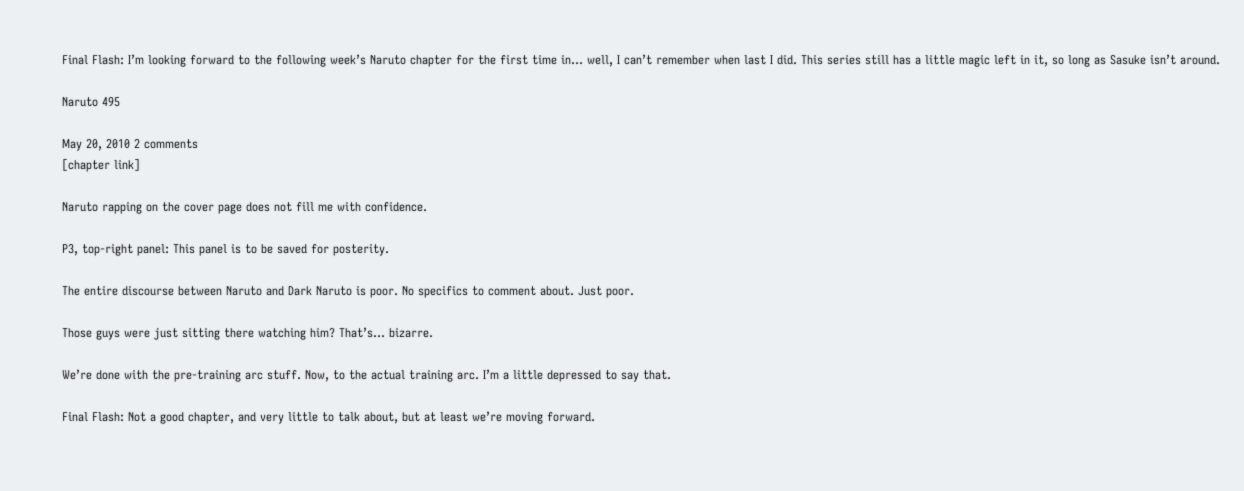Final Flash: I’m looking forward to the following week’s Naruto chapter for the first time in… well, I can’t remember when last I did. This series still has a little magic left in it, so long as Sasuke isn’t around.

Naruto 495

May 20, 2010 2 comments
[chapter link]

Naruto rapping on the cover page does not fill me with confidence.

P3, top-right panel: This panel is to be saved for posterity.

The entire discourse between Naruto and Dark Naruto is poor. No specifics to comment about. Just poor.

Those guys were just sitting there watching him? That’s… bizarre.

We’re done with the pre-training arc stuff. Now, to the actual training arc. I’m a little depressed to say that.

Final Flash: Not a good chapter, and very little to talk about, but at least we’re moving forward.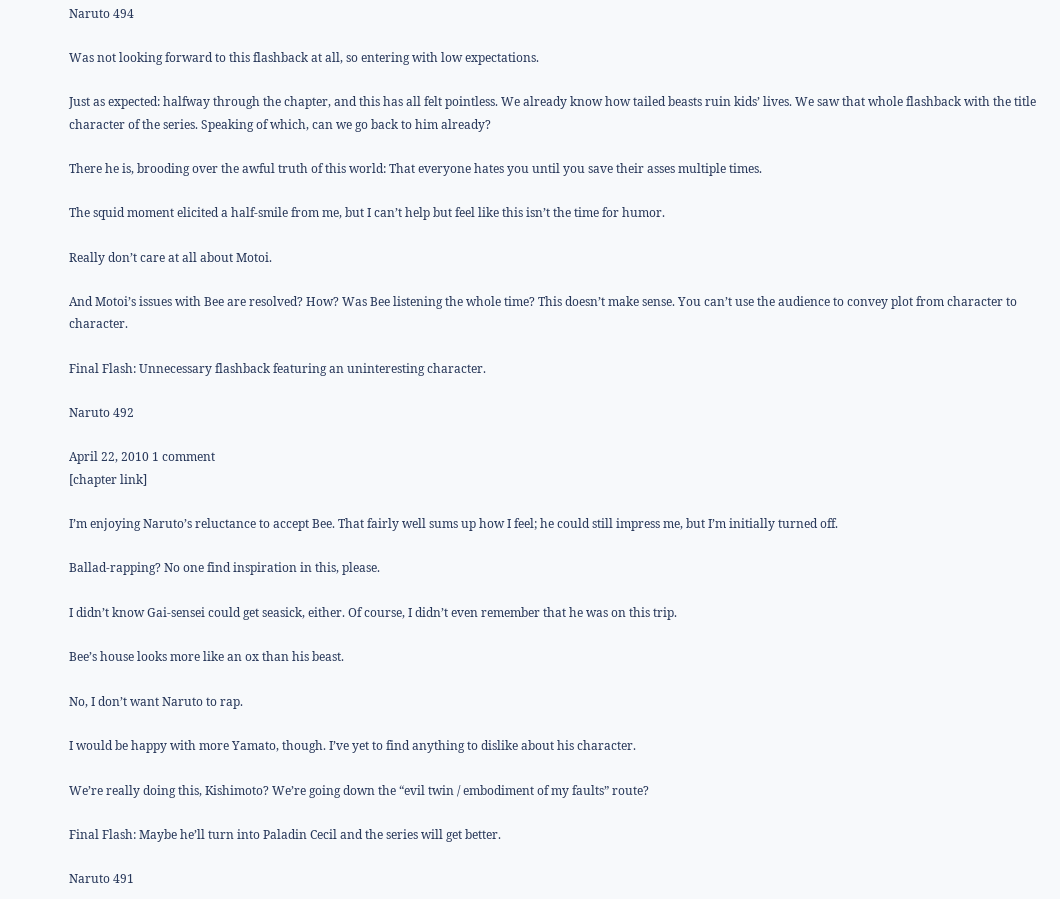Naruto 494

Was not looking forward to this flashback at all, so entering with low expectations.

Just as expected: halfway through the chapter, and this has all felt pointless. We already know how tailed beasts ruin kids’ lives. We saw that whole flashback with the title character of the series. Speaking of which, can we go back to him already?

There he is, brooding over the awful truth of this world: That everyone hates you until you save their asses multiple times.

The squid moment elicited a half-smile from me, but I can’t help but feel like this isn’t the time for humor.

Really don’t care at all about Motoi.

And Motoi’s issues with Bee are resolved? How? Was Bee listening the whole time? This doesn’t make sense. You can’t use the audience to convey plot from character to character.

Final Flash: Unnecessary flashback featuring an uninteresting character.

Naruto 492

April 22, 2010 1 comment
[chapter link]

I’m enjoying Naruto’s reluctance to accept Bee. That fairly well sums up how I feel; he could still impress me, but I’m initially turned off.

Ballad-rapping? No one find inspiration in this, please.

I didn’t know Gai-sensei could get seasick, either. Of course, I didn’t even remember that he was on this trip.

Bee’s house looks more like an ox than his beast.

No, I don’t want Naruto to rap.

I would be happy with more Yamato, though. I’ve yet to find anything to dislike about his character.

We’re really doing this, Kishimoto? We’re going down the “evil twin / embodiment of my faults” route?

Final Flash: Maybe he’ll turn into Paladin Cecil and the series will get better.

Naruto 491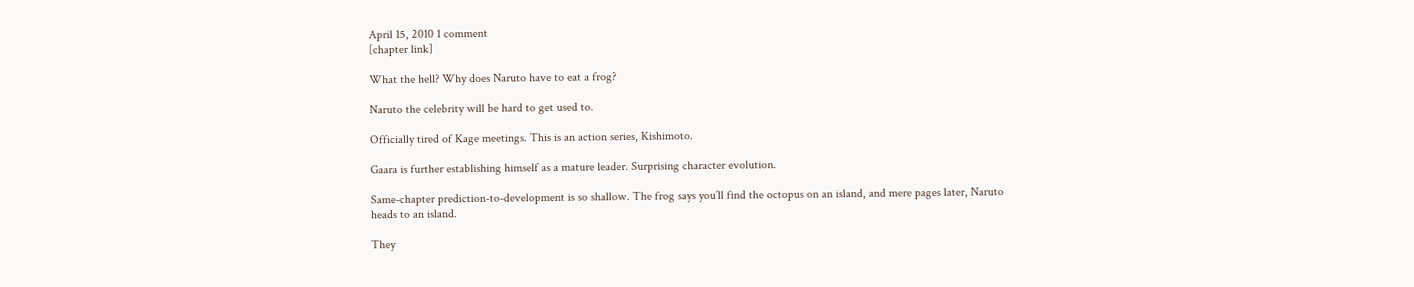April 15, 2010 1 comment
[chapter link]

What the hell? Why does Naruto have to eat a frog?

Naruto the celebrity will be hard to get used to.

Officially tired of Kage meetings. This is an action series, Kishimoto.

Gaara is further establishing himself as a mature leader. Surprising character evolution.

Same-chapter prediction-to-development is so shallow. The frog says you’ll find the octopus on an island, and mere pages later, Naruto heads to an island.

They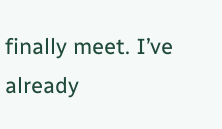finally meet. I’ve already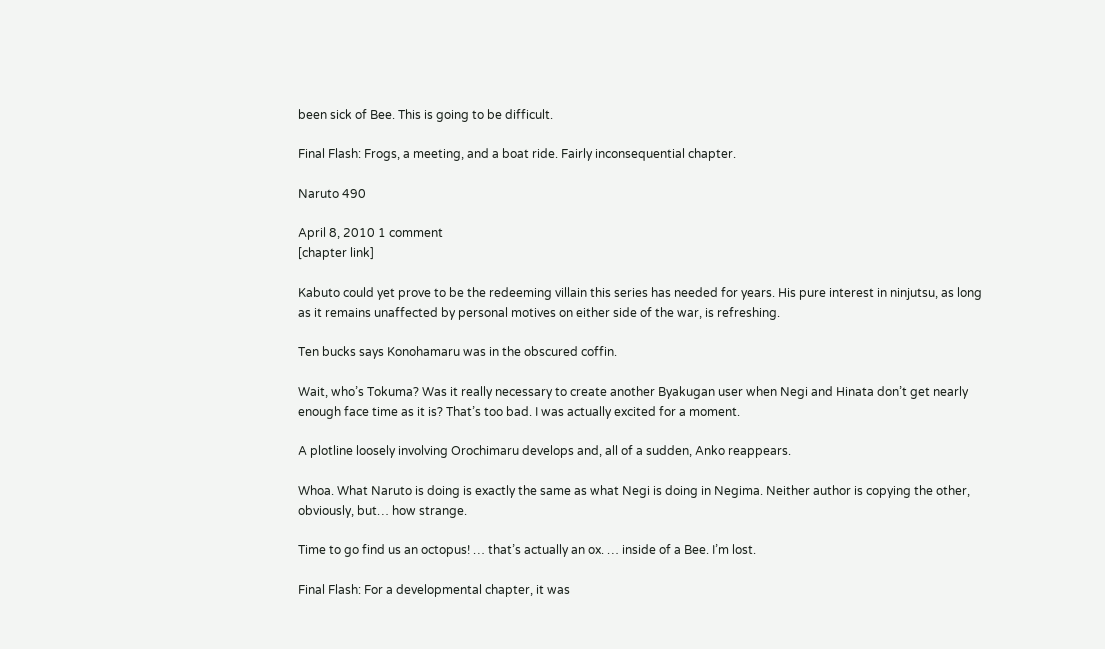been sick of Bee. This is going to be difficult.

Final Flash: Frogs, a meeting, and a boat ride. Fairly inconsequential chapter.

Naruto 490

April 8, 2010 1 comment
[chapter link]

Kabuto could yet prove to be the redeeming villain this series has needed for years. His pure interest in ninjutsu, as long as it remains unaffected by personal motives on either side of the war, is refreshing.

Ten bucks says Konohamaru was in the obscured coffin.

Wait, who’s Tokuma? Was it really necessary to create another Byakugan user when Negi and Hinata don’t get nearly enough face time as it is? That’s too bad. I was actually excited for a moment.

A plotline loosely involving Orochimaru develops and, all of a sudden, Anko reappears.

Whoa. What Naruto is doing is exactly the same as what Negi is doing in Negima. Neither author is copying the other, obviously, but… how strange.

Time to go find us an octopus! … that’s actually an ox. … inside of a Bee. I’m lost.

Final Flash: For a developmental chapter, it was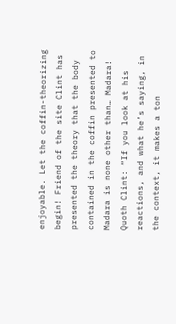enjoyable. Let the coffin-theorizing begin! Friend of the site Clint has presented the theory that the body contained in the coffin presented to Madara is none other than… Madara! Quoth Clint: “If you look at his reactions, and what he’s saying, in the context, it makes a ton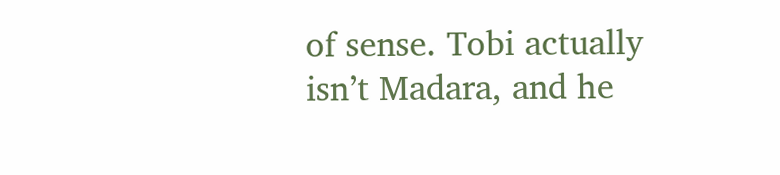of sense. Tobi actually isn’t Madara, and he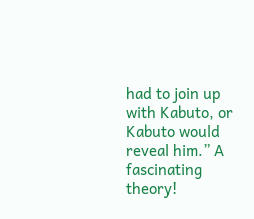had to join up with Kabuto, or Kabuto would reveal him.” A fascinating theory!